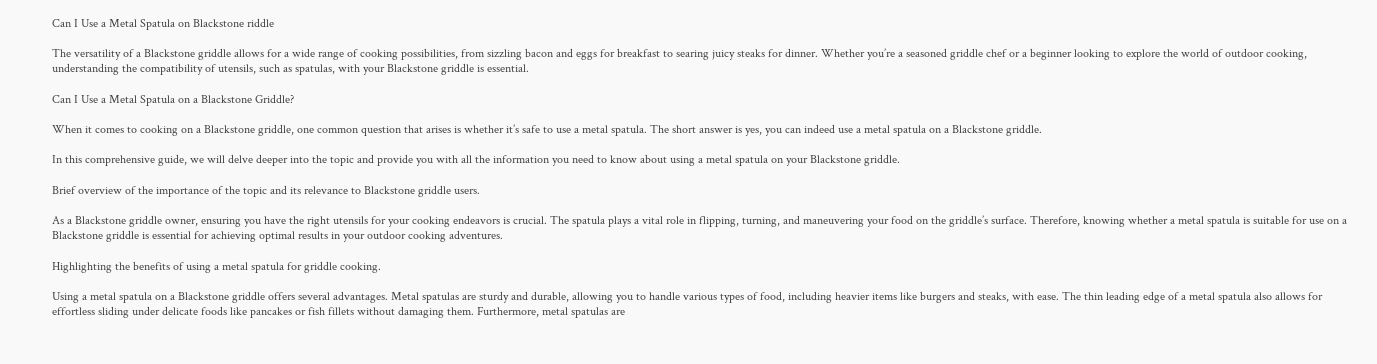Can I Use a Metal Spatula on Blackstone riddle

The versatility of a Blackstone griddle allows for a wide range of cooking possibilities, from sizzling bacon and eggs for breakfast to searing juicy steaks for dinner. Whether you’re a seasoned griddle chef or a beginner looking to explore the world of outdoor cooking, understanding the compatibility of utensils, such as spatulas, with your Blackstone griddle is essential.

Can I Use a Metal Spatula on a Blackstone Griddle?

When it comes to cooking on a Blackstone griddle, one common question that arises is whether it’s safe to use a metal spatula. The short answer is yes, you can indeed use a metal spatula on a Blackstone griddle.

In this comprehensive guide, we will delve deeper into the topic and provide you with all the information you need to know about using a metal spatula on your Blackstone griddle.

Brief overview of the importance of the topic and its relevance to Blackstone griddle users.

As a Blackstone griddle owner, ensuring you have the right utensils for your cooking endeavors is crucial. The spatula plays a vital role in flipping, turning, and maneuvering your food on the griddle’s surface. Therefore, knowing whether a metal spatula is suitable for use on a Blackstone griddle is essential for achieving optimal results in your outdoor cooking adventures.

Highlighting the benefits of using a metal spatula for griddle cooking.

Using a metal spatula on a Blackstone griddle offers several advantages. Metal spatulas are sturdy and durable, allowing you to handle various types of food, including heavier items like burgers and steaks, with ease. The thin leading edge of a metal spatula also allows for effortless sliding under delicate foods like pancakes or fish fillets without damaging them. Furthermore, metal spatulas are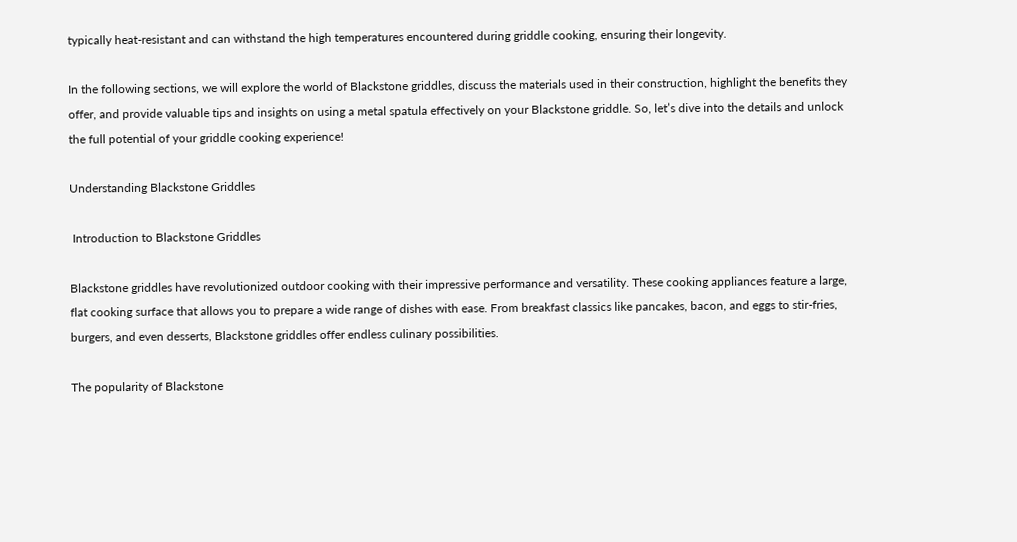typically heat-resistant and can withstand the high temperatures encountered during griddle cooking, ensuring their longevity.

In the following sections, we will explore the world of Blackstone griddles, discuss the materials used in their construction, highlight the benefits they offer, and provide valuable tips and insights on using a metal spatula effectively on your Blackstone griddle. So, let’s dive into the details and unlock the full potential of your griddle cooking experience!

Understanding Blackstone Griddles

 Introduction to Blackstone Griddles

Blackstone griddles have revolutionized outdoor cooking with their impressive performance and versatility. These cooking appliances feature a large, flat cooking surface that allows you to prepare a wide range of dishes with ease. From breakfast classics like pancakes, bacon, and eggs to stir-fries, burgers, and even desserts, Blackstone griddles offer endless culinary possibilities.

The popularity of Blackstone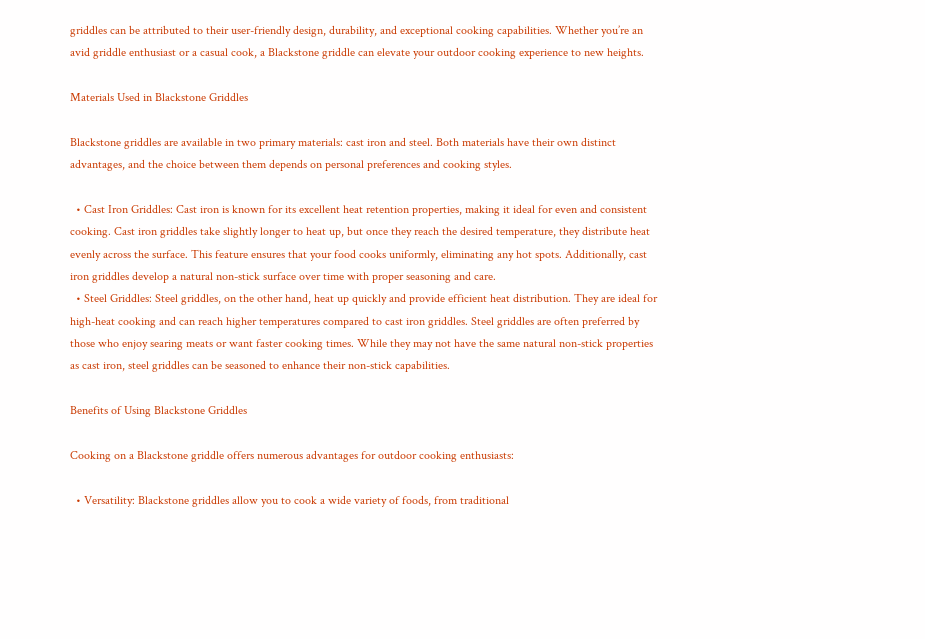griddles can be attributed to their user-friendly design, durability, and exceptional cooking capabilities. Whether you’re an avid griddle enthusiast or a casual cook, a Blackstone griddle can elevate your outdoor cooking experience to new heights.

Materials Used in Blackstone Griddles

Blackstone griddles are available in two primary materials: cast iron and steel. Both materials have their own distinct advantages, and the choice between them depends on personal preferences and cooking styles.

  • Cast Iron Griddles: Cast iron is known for its excellent heat retention properties, making it ideal for even and consistent cooking. Cast iron griddles take slightly longer to heat up, but once they reach the desired temperature, they distribute heat evenly across the surface. This feature ensures that your food cooks uniformly, eliminating any hot spots. Additionally, cast iron griddles develop a natural non-stick surface over time with proper seasoning and care.
  • Steel Griddles: Steel griddles, on the other hand, heat up quickly and provide efficient heat distribution. They are ideal for high-heat cooking and can reach higher temperatures compared to cast iron griddles. Steel griddles are often preferred by those who enjoy searing meats or want faster cooking times. While they may not have the same natural non-stick properties as cast iron, steel griddles can be seasoned to enhance their non-stick capabilities.

Benefits of Using Blackstone Griddles

Cooking on a Blackstone griddle offers numerous advantages for outdoor cooking enthusiasts:

  • Versatility: Blackstone griddles allow you to cook a wide variety of foods, from traditional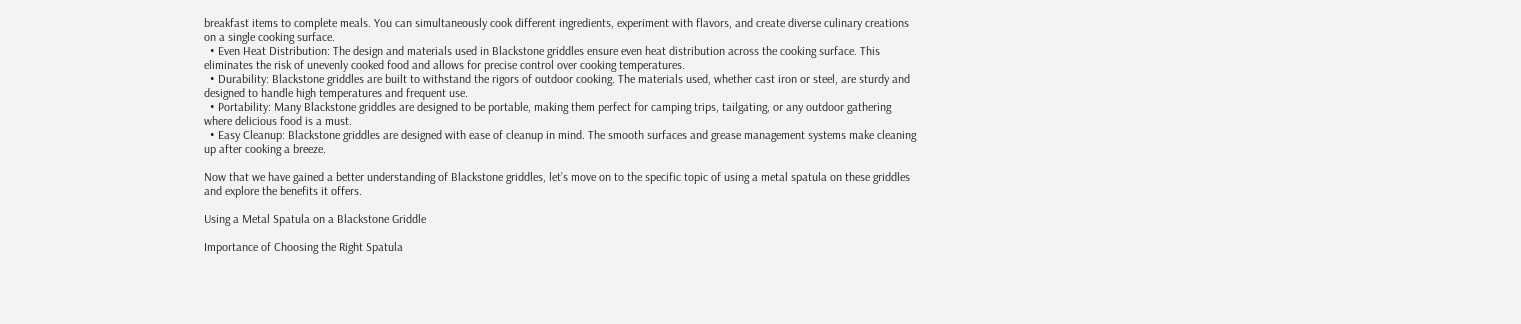breakfast items to complete meals. You can simultaneously cook different ingredients, experiment with flavors, and create diverse culinary creations on a single cooking surface.
  • Even Heat Distribution: The design and materials used in Blackstone griddles ensure even heat distribution across the cooking surface. This eliminates the risk of unevenly cooked food and allows for precise control over cooking temperatures.
  • Durability: Blackstone griddles are built to withstand the rigors of outdoor cooking. The materials used, whether cast iron or steel, are sturdy and designed to handle high temperatures and frequent use.
  • Portability: Many Blackstone griddles are designed to be portable, making them perfect for camping trips, tailgating, or any outdoor gathering where delicious food is a must.
  • Easy Cleanup: Blackstone griddles are designed with ease of cleanup in mind. The smooth surfaces and grease management systems make cleaning up after cooking a breeze.

Now that we have gained a better understanding of Blackstone griddles, let’s move on to the specific topic of using a metal spatula on these griddles and explore the benefits it offers.

Using a Metal Spatula on a Blackstone Griddle

Importance of Choosing the Right Spatula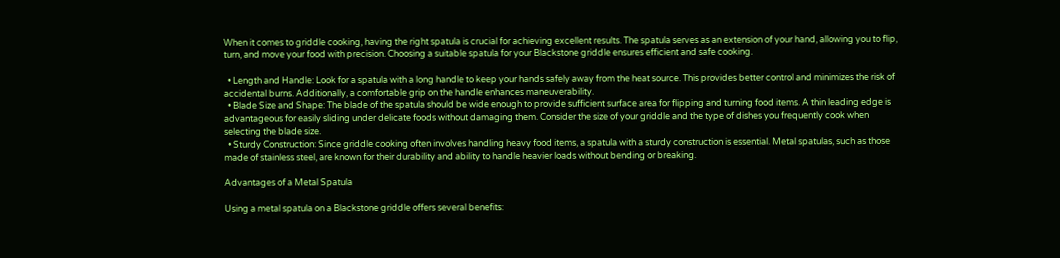When it comes to griddle cooking, having the right spatula is crucial for achieving excellent results. The spatula serves as an extension of your hand, allowing you to flip, turn, and move your food with precision. Choosing a suitable spatula for your Blackstone griddle ensures efficient and safe cooking.

  • Length and Handle: Look for a spatula with a long handle to keep your hands safely away from the heat source. This provides better control and minimizes the risk of accidental burns. Additionally, a comfortable grip on the handle enhances maneuverability.
  • Blade Size and Shape: The blade of the spatula should be wide enough to provide sufficient surface area for flipping and turning food items. A thin leading edge is advantageous for easily sliding under delicate foods without damaging them. Consider the size of your griddle and the type of dishes you frequently cook when selecting the blade size.
  • Sturdy Construction: Since griddle cooking often involves handling heavy food items, a spatula with a sturdy construction is essential. Metal spatulas, such as those made of stainless steel, are known for their durability and ability to handle heavier loads without bending or breaking.

Advantages of a Metal Spatula

Using a metal spatula on a Blackstone griddle offers several benefits: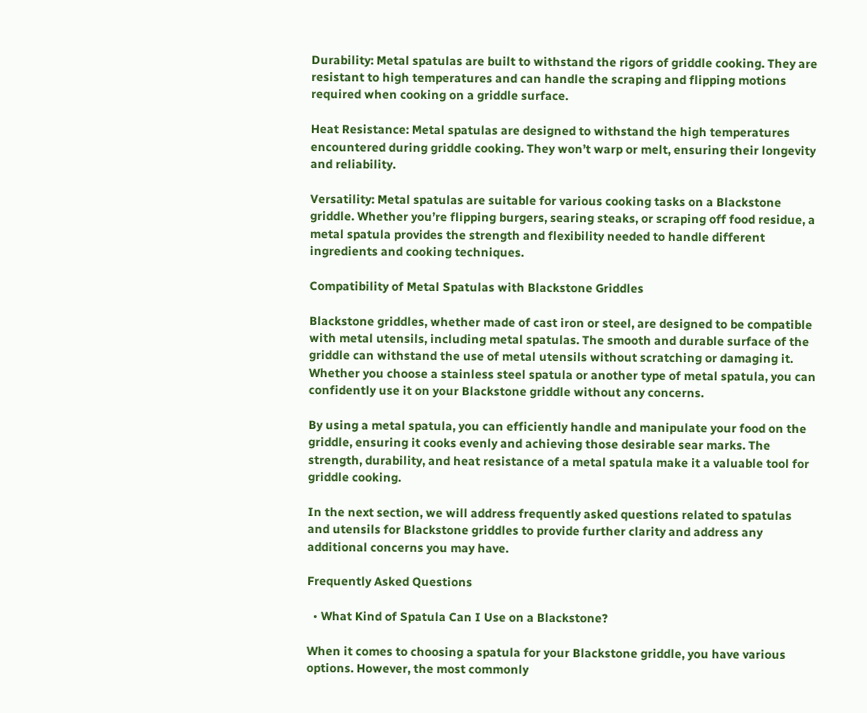Durability: Metal spatulas are built to withstand the rigors of griddle cooking. They are resistant to high temperatures and can handle the scraping and flipping motions required when cooking on a griddle surface.

Heat Resistance: Metal spatulas are designed to withstand the high temperatures encountered during griddle cooking. They won’t warp or melt, ensuring their longevity and reliability.

Versatility: Metal spatulas are suitable for various cooking tasks on a Blackstone griddle. Whether you’re flipping burgers, searing steaks, or scraping off food residue, a metal spatula provides the strength and flexibility needed to handle different ingredients and cooking techniques.

Compatibility of Metal Spatulas with Blackstone Griddles

Blackstone griddles, whether made of cast iron or steel, are designed to be compatible with metal utensils, including metal spatulas. The smooth and durable surface of the griddle can withstand the use of metal utensils without scratching or damaging it. Whether you choose a stainless steel spatula or another type of metal spatula, you can confidently use it on your Blackstone griddle without any concerns.

By using a metal spatula, you can efficiently handle and manipulate your food on the griddle, ensuring it cooks evenly and achieving those desirable sear marks. The strength, durability, and heat resistance of a metal spatula make it a valuable tool for griddle cooking.

In the next section, we will address frequently asked questions related to spatulas and utensils for Blackstone griddles to provide further clarity and address any additional concerns you may have.

Frequently Asked Questions

  • What Kind of Spatula Can I Use on a Blackstone?

When it comes to choosing a spatula for your Blackstone griddle, you have various options. However, the most commonly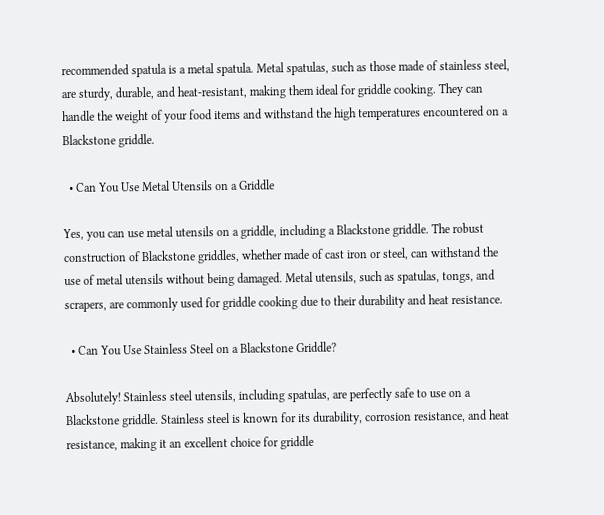recommended spatula is a metal spatula. Metal spatulas, such as those made of stainless steel, are sturdy, durable, and heat-resistant, making them ideal for griddle cooking. They can handle the weight of your food items and withstand the high temperatures encountered on a Blackstone griddle.

  • Can You Use Metal Utensils on a Griddle

Yes, you can use metal utensils on a griddle, including a Blackstone griddle. The robust construction of Blackstone griddles, whether made of cast iron or steel, can withstand the use of metal utensils without being damaged. Metal utensils, such as spatulas, tongs, and scrapers, are commonly used for griddle cooking due to their durability and heat resistance.

  • Can You Use Stainless Steel on a Blackstone Griddle?

Absolutely! Stainless steel utensils, including spatulas, are perfectly safe to use on a Blackstone griddle. Stainless steel is known for its durability, corrosion resistance, and heat resistance, making it an excellent choice for griddle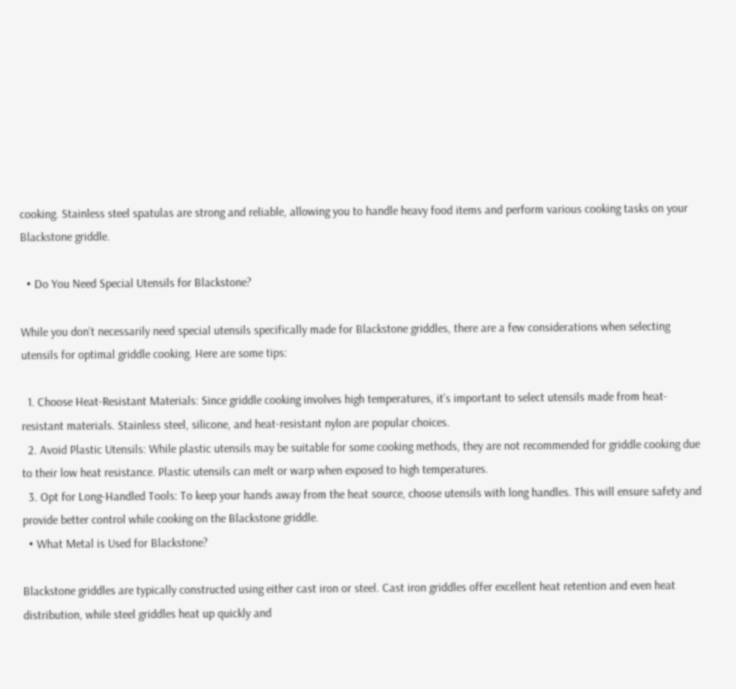cooking. Stainless steel spatulas are strong and reliable, allowing you to handle heavy food items and perform various cooking tasks on your Blackstone griddle.

  • Do You Need Special Utensils for Blackstone?

While you don’t necessarily need special utensils specifically made for Blackstone griddles, there are a few considerations when selecting utensils for optimal griddle cooking. Here are some tips:

  1. Choose Heat-Resistant Materials: Since griddle cooking involves high temperatures, it’s important to select utensils made from heat-resistant materials. Stainless steel, silicone, and heat-resistant nylon are popular choices.
  2. Avoid Plastic Utensils: While plastic utensils may be suitable for some cooking methods, they are not recommended for griddle cooking due to their low heat resistance. Plastic utensils can melt or warp when exposed to high temperatures.
  3. Opt for Long-Handled Tools: To keep your hands away from the heat source, choose utensils with long handles. This will ensure safety and provide better control while cooking on the Blackstone griddle.
  • What Metal is Used for Blackstone?

Blackstone griddles are typically constructed using either cast iron or steel. Cast iron griddles offer excellent heat retention and even heat distribution, while steel griddles heat up quickly and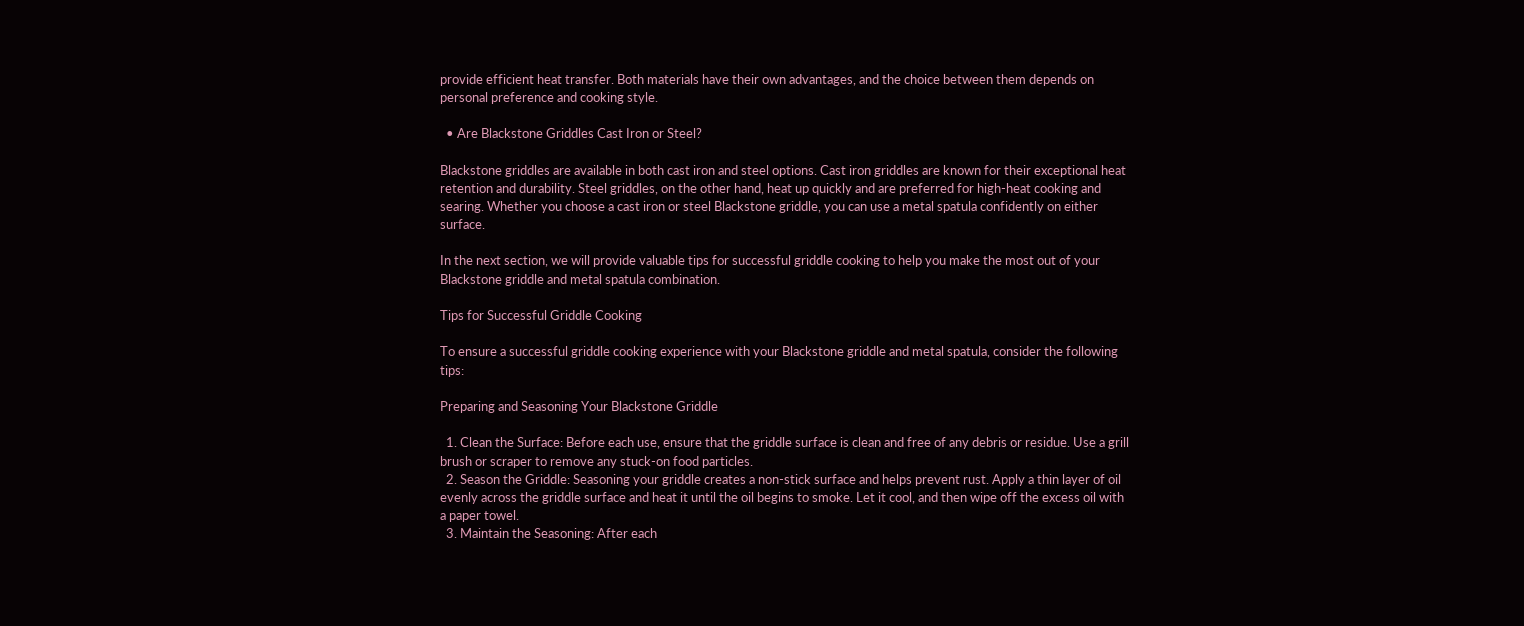provide efficient heat transfer. Both materials have their own advantages, and the choice between them depends on personal preference and cooking style.

  • Are Blackstone Griddles Cast Iron or Steel?

Blackstone griddles are available in both cast iron and steel options. Cast iron griddles are known for their exceptional heat retention and durability. Steel griddles, on the other hand, heat up quickly and are preferred for high-heat cooking and searing. Whether you choose a cast iron or steel Blackstone griddle, you can use a metal spatula confidently on either surface.

In the next section, we will provide valuable tips for successful griddle cooking to help you make the most out of your Blackstone griddle and metal spatula combination.

Tips for Successful Griddle Cooking

To ensure a successful griddle cooking experience with your Blackstone griddle and metal spatula, consider the following tips:

Preparing and Seasoning Your Blackstone Griddle

  1. Clean the Surface: Before each use, ensure that the griddle surface is clean and free of any debris or residue. Use a grill brush or scraper to remove any stuck-on food particles.
  2. Season the Griddle: Seasoning your griddle creates a non-stick surface and helps prevent rust. Apply a thin layer of oil evenly across the griddle surface and heat it until the oil begins to smoke. Let it cool, and then wipe off the excess oil with a paper towel.
  3. Maintain the Seasoning: After each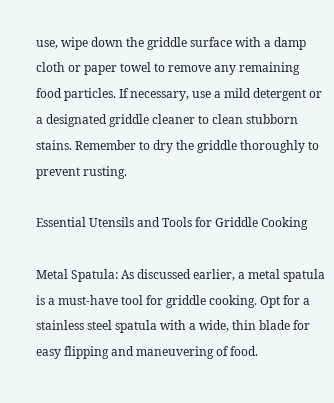use, wipe down the griddle surface with a damp cloth or paper towel to remove any remaining food particles. If necessary, use a mild detergent or a designated griddle cleaner to clean stubborn stains. Remember to dry the griddle thoroughly to prevent rusting.

Essential Utensils and Tools for Griddle Cooking

Metal Spatula: As discussed earlier, a metal spatula is a must-have tool for griddle cooking. Opt for a stainless steel spatula with a wide, thin blade for easy flipping and maneuvering of food.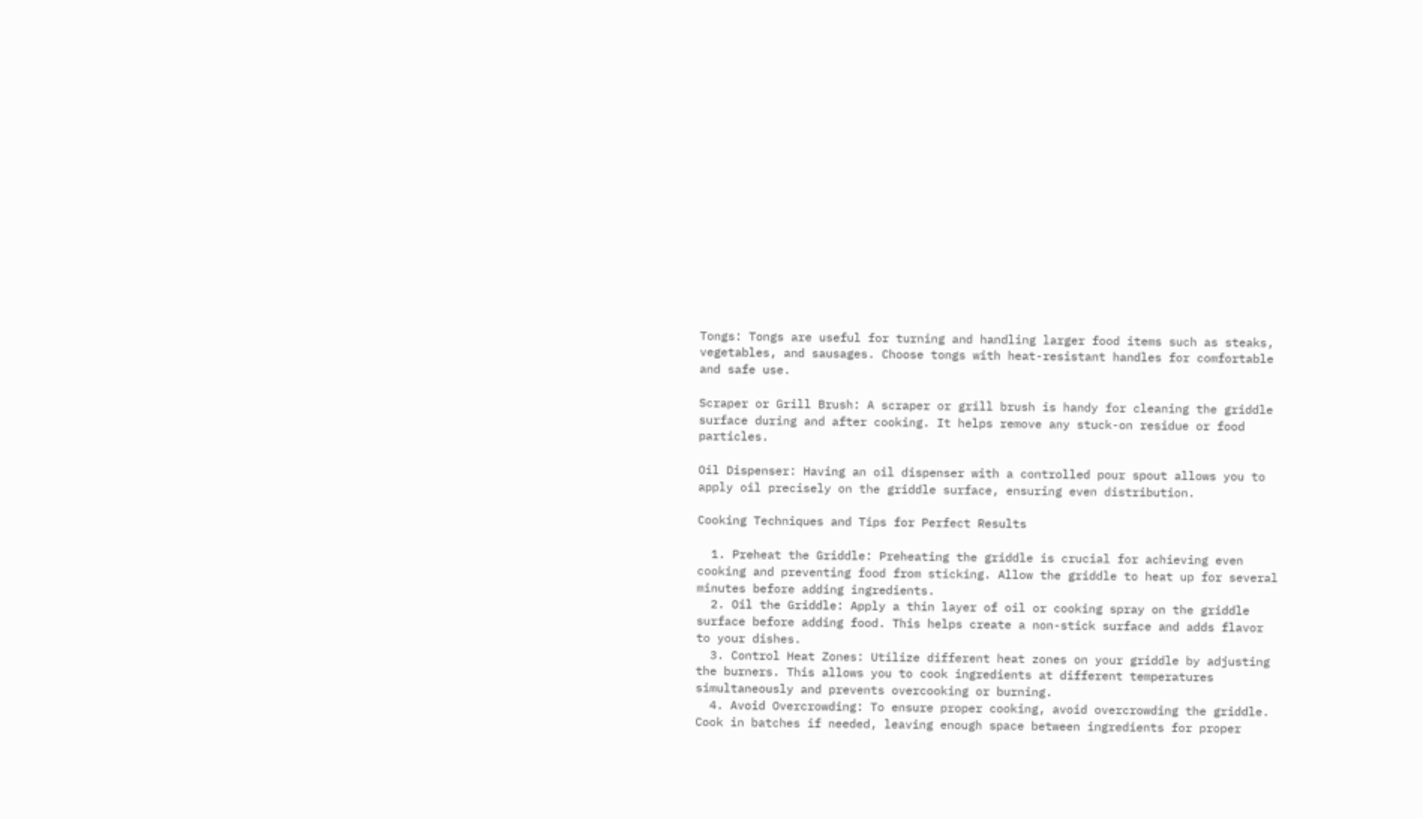Tongs: Tongs are useful for turning and handling larger food items such as steaks, vegetables, and sausages. Choose tongs with heat-resistant handles for comfortable and safe use.

Scraper or Grill Brush: A scraper or grill brush is handy for cleaning the griddle surface during and after cooking. It helps remove any stuck-on residue or food particles.

Oil Dispenser: Having an oil dispenser with a controlled pour spout allows you to apply oil precisely on the griddle surface, ensuring even distribution.

Cooking Techniques and Tips for Perfect Results

  1. Preheat the Griddle: Preheating the griddle is crucial for achieving even cooking and preventing food from sticking. Allow the griddle to heat up for several minutes before adding ingredients.
  2. Oil the Griddle: Apply a thin layer of oil or cooking spray on the griddle surface before adding food. This helps create a non-stick surface and adds flavor to your dishes.
  3. Control Heat Zones: Utilize different heat zones on your griddle by adjusting the burners. This allows you to cook ingredients at different temperatures simultaneously and prevents overcooking or burning.
  4. Avoid Overcrowding: To ensure proper cooking, avoid overcrowding the griddle. Cook in batches if needed, leaving enough space between ingredients for proper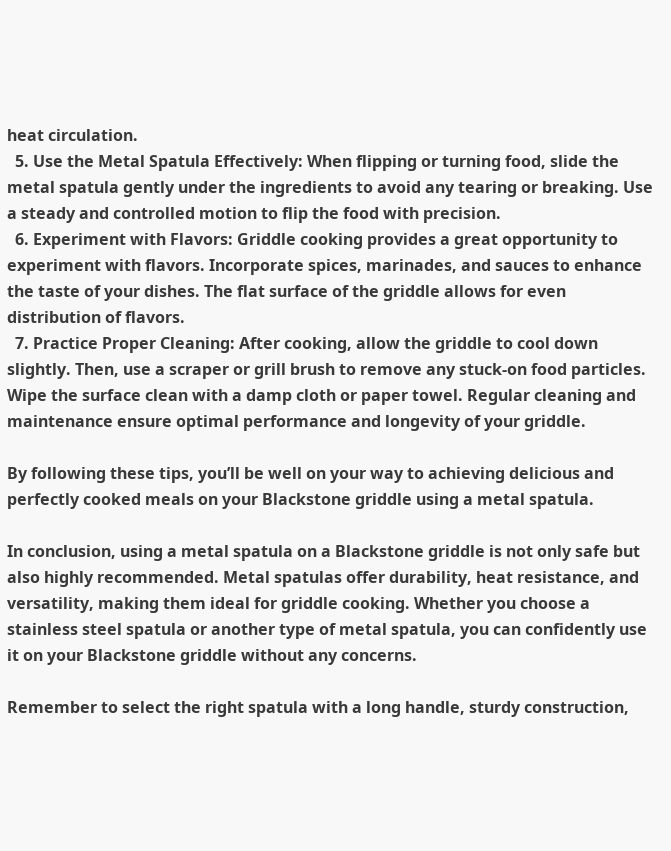heat circulation.
  5. Use the Metal Spatula Effectively: When flipping or turning food, slide the metal spatula gently under the ingredients to avoid any tearing or breaking. Use a steady and controlled motion to flip the food with precision.
  6. Experiment with Flavors: Griddle cooking provides a great opportunity to experiment with flavors. Incorporate spices, marinades, and sauces to enhance the taste of your dishes. The flat surface of the griddle allows for even distribution of flavors.
  7. Practice Proper Cleaning: After cooking, allow the griddle to cool down slightly. Then, use a scraper or grill brush to remove any stuck-on food particles. Wipe the surface clean with a damp cloth or paper towel. Regular cleaning and maintenance ensure optimal performance and longevity of your griddle.

By following these tips, you’ll be well on your way to achieving delicious and perfectly cooked meals on your Blackstone griddle using a metal spatula.

In conclusion, using a metal spatula on a Blackstone griddle is not only safe but also highly recommended. Metal spatulas offer durability, heat resistance, and versatility, making them ideal for griddle cooking. Whether you choose a stainless steel spatula or another type of metal spatula, you can confidently use it on your Blackstone griddle without any concerns.

Remember to select the right spatula with a long handle, sturdy construction,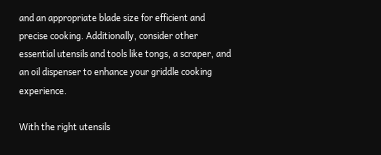and an appropriate blade size for efficient and precise cooking. Additionally, consider other essential utensils and tools like tongs, a scraper, and an oil dispenser to enhance your griddle cooking experience.

With the right utensils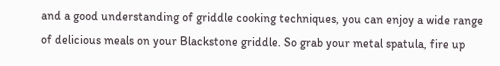and a good understanding of griddle cooking techniques, you can enjoy a wide range of delicious meals on your Blackstone griddle. So grab your metal spatula, fire up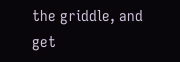the griddle, and get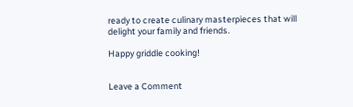ready to create culinary masterpieces that will delight your family and friends.

Happy griddle cooking!


Leave a Comment